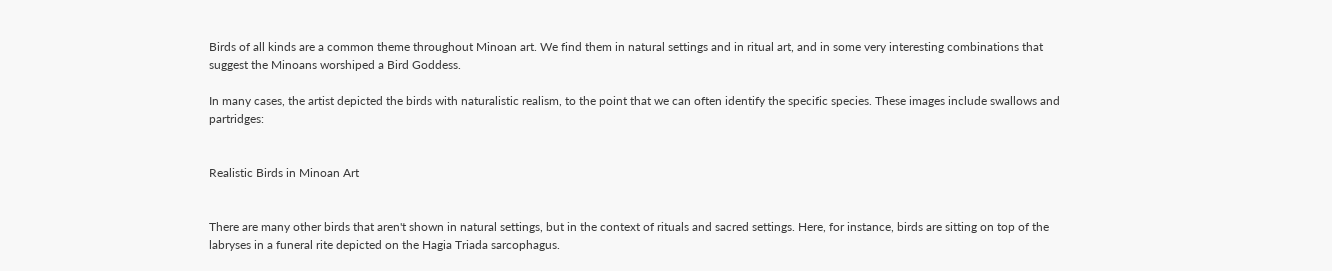Birds of all kinds are a common theme throughout Minoan art. We find them in natural settings and in ritual art, and in some very interesting combinations that suggest the Minoans worshiped a Bird Goddess.

In many cases, the artist depicted the birds with naturalistic realism, to the point that we can often identify the specific species. These images include swallows and partridges:


Realistic Birds in Minoan Art


There are many other birds that aren't shown in natural settings, but in the context of rituals and sacred settings. Here, for instance, birds are sitting on top of the labryses in a funeral rite depicted on the Hagia Triada sarcophagus.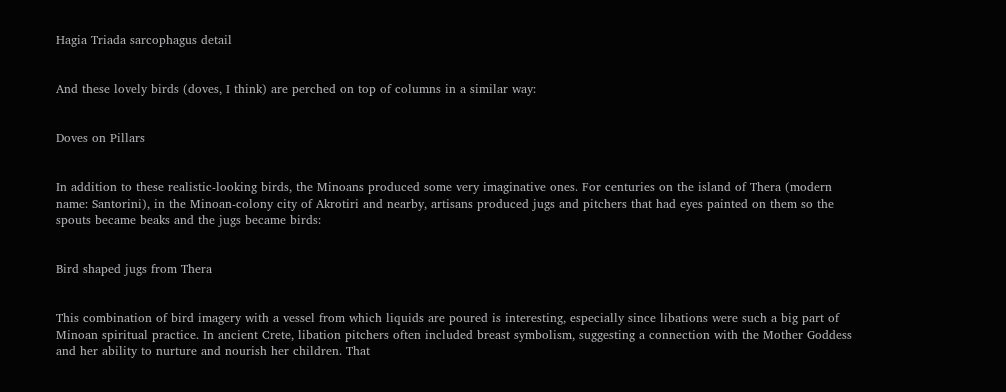Hagia Triada sarcophagus detail


And these lovely birds (doves, I think) are perched on top of columns in a similar way:


Doves on Pillars


In addition to these realistic-looking birds, the Minoans produced some very imaginative ones. For centuries on the island of Thera (modern name: Santorini), in the Minoan-colony city of Akrotiri and nearby, artisans produced jugs and pitchers that had eyes painted on them so the spouts became beaks and the jugs became birds:


Bird shaped jugs from Thera


This combination of bird imagery with a vessel from which liquids are poured is interesting, especially since libations were such a big part of Minoan spiritual practice. In ancient Crete, libation pitchers often included breast symbolism, suggesting a connection with the Mother Goddess and her ability to nurture and nourish her children. That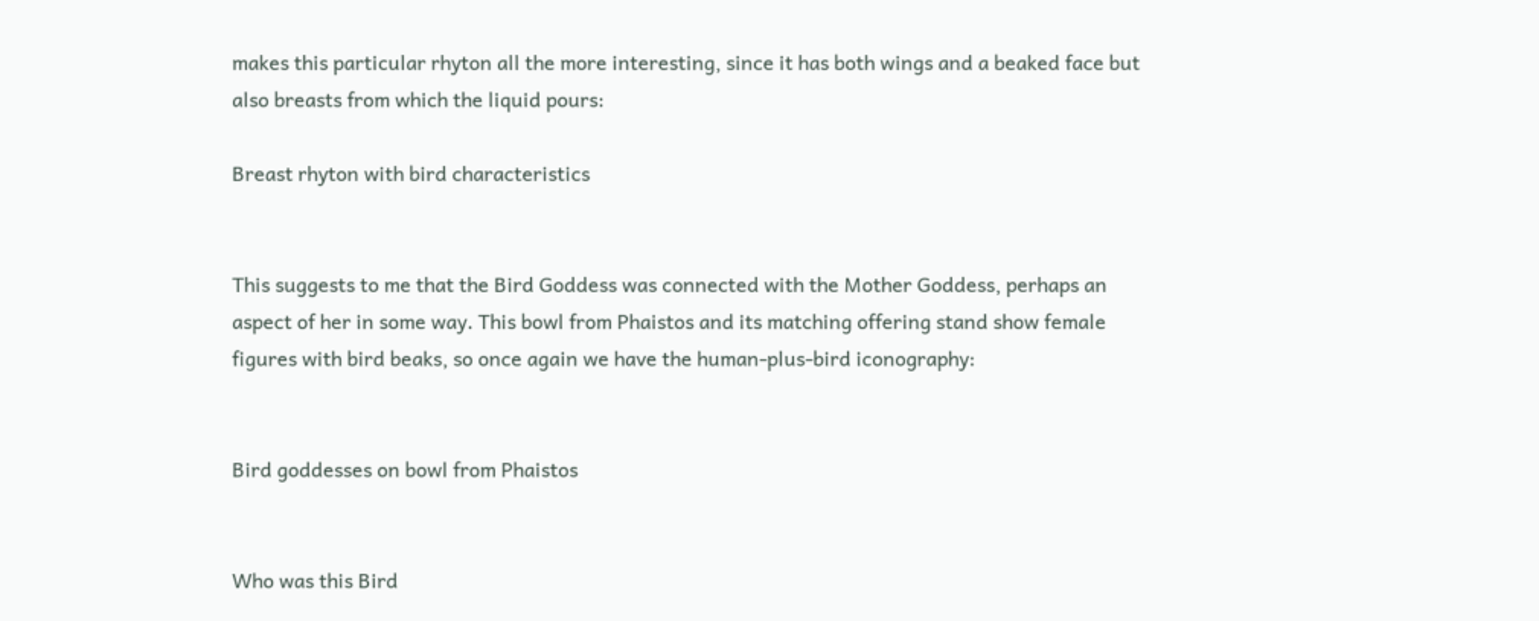makes this particular rhyton all the more interesting, since it has both wings and a beaked face but also breasts from which the liquid pours:

Breast rhyton with bird characteristics


This suggests to me that the Bird Goddess was connected with the Mother Goddess, perhaps an aspect of her in some way. This bowl from Phaistos and its matching offering stand show female figures with bird beaks, so once again we have the human-plus-bird iconography:


Bird goddesses on bowl from Phaistos


Who was this Bird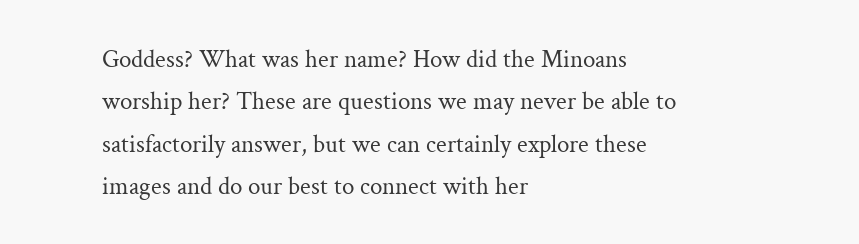Goddess? What was her name? How did the Minoans worship her? These are questions we may never be able to satisfactorily answer, but we can certainly explore these images and do our best to connect with her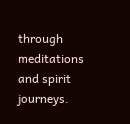through meditations and spirit journeys.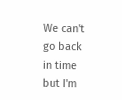We can't go back in time but I'm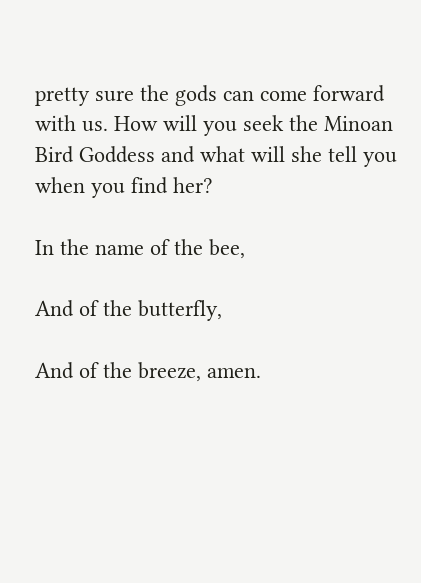pretty sure the gods can come forward with us. How will you seek the Minoan Bird Goddess and what will she tell you when you find her?

In the name of the bee,

And of the butterfly,

And of the breeze, amen.